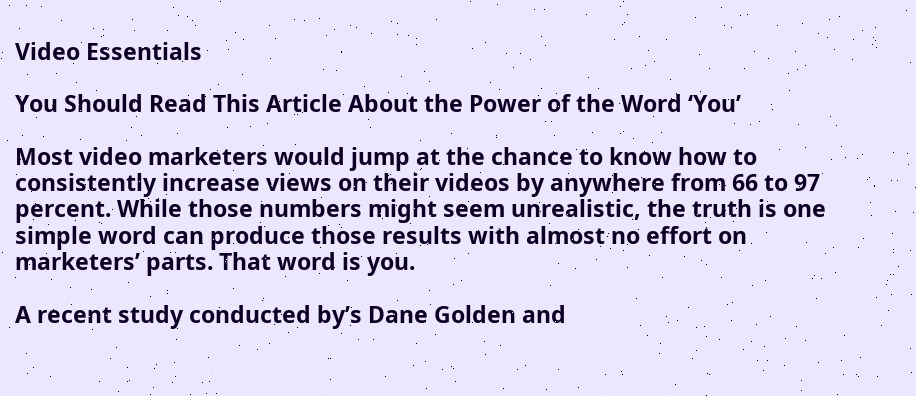Video Essentials

You Should Read This Article About the Power of the Word ‘You’

Most video marketers would jump at the chance to know how to consistently increase views on their videos by anywhere from 66 to 97 percent. While those numbers might seem unrealistic, the truth is one simple word can produce those results with almost no effort on marketers’ parts. That word is you.

A recent study conducted by’s Dane Golden and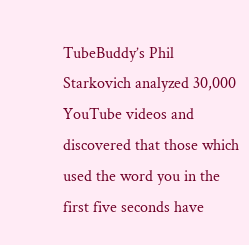TubeBuddy’s Phil Starkovich analyzed 30,000 YouTube videos and discovered that those which used the word you in the first five seconds have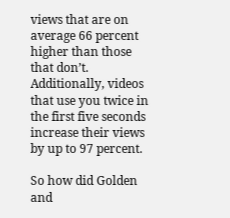views that are on average 66 percent higher than those that don’t. Additionally, videos that use you twice in the first five seconds increase their views by up to 97 percent.

So how did Golden and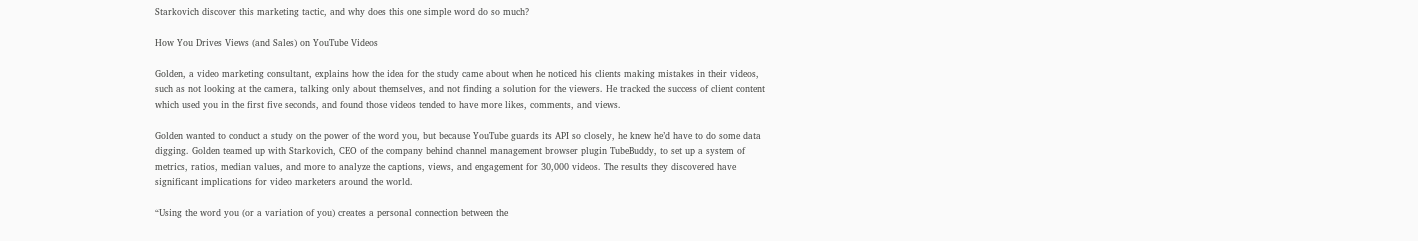Starkovich discover this marketing tactic, and why does this one simple word do so much?

How You Drives Views (and Sales) on YouTube Videos

Golden, a video marketing consultant, explains how the idea for the study came about when he noticed his clients making mistakes in their videos, such as not looking at the camera, talking only about themselves, and not finding a solution for the viewers. He tracked the success of client content which used you in the first five seconds, and found those videos tended to have more likes, comments, and views.

Golden wanted to conduct a study on the power of the word you, but because YouTube guards its API so closely, he knew he’d have to do some data digging. Golden teamed up with Starkovich, CEO of the company behind channel management browser plugin TubeBuddy, to set up a system of metrics, ratios, median values, and more to analyze the captions, views, and engagement for 30,000 videos. The results they discovered have significant implications for video marketers around the world.

“Using the word you (or a variation of you) creates a personal connection between the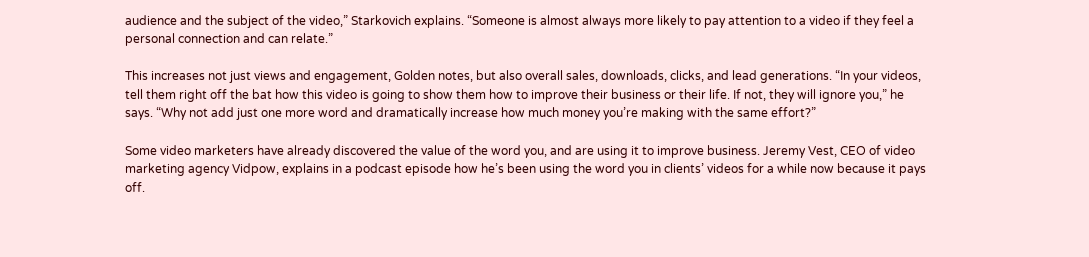audience and the subject of the video,” Starkovich explains. “Someone is almost always more likely to pay attention to a video if they feel a personal connection and can relate.”

This increases not just views and engagement, Golden notes, but also overall sales, downloads, clicks, and lead generations. “In your videos, tell them right off the bat how this video is going to show them how to improve their business or their life. If not, they will ignore you,” he says. “Why not add just one more word and dramatically increase how much money you’re making with the same effort?”

Some video marketers have already discovered the value of the word you, and are using it to improve business. Jeremy Vest, CEO of video marketing agency Vidpow, explains in a podcast episode how he’s been using the word you in clients’ videos for a while now because it pays off.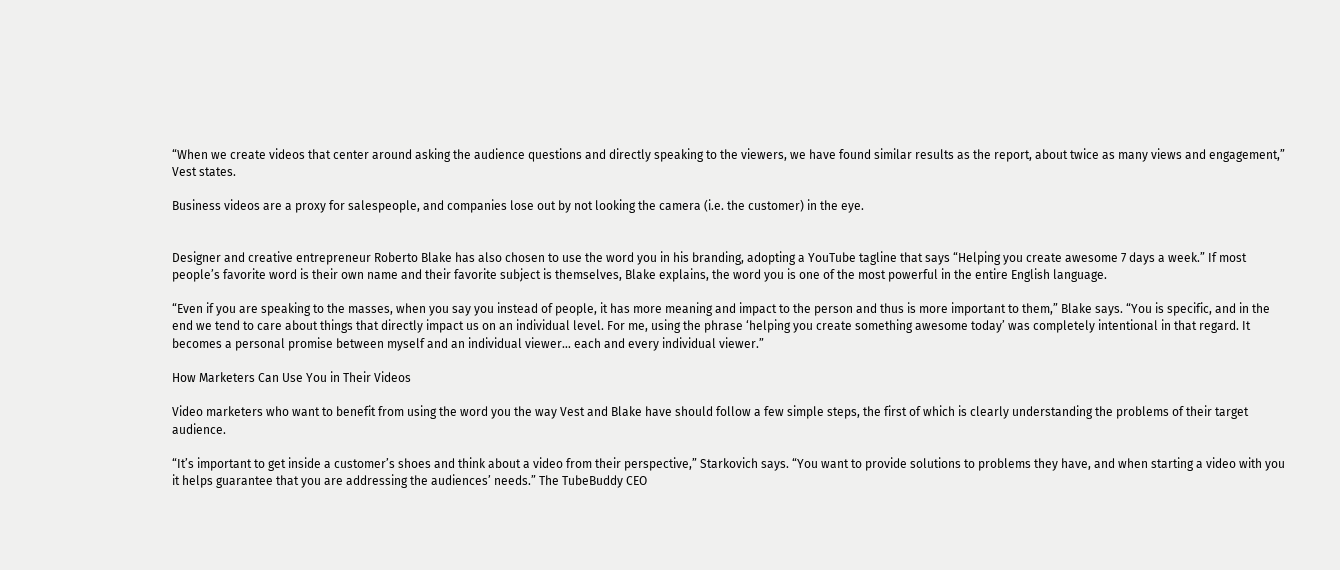“When we create videos that center around asking the audience questions and directly speaking to the viewers, we have found similar results as the report, about twice as many views and engagement,” Vest states.

Business videos are a proxy for salespeople, and companies lose out by not looking the camera (i.e. the customer) in the eye.


Designer and creative entrepreneur Roberto Blake has also chosen to use the word you in his branding, adopting a YouTube tagline that says “Helping you create awesome 7 days a week.” If most people’s favorite word is their own name and their favorite subject is themselves, Blake explains, the word you is one of the most powerful in the entire English language.

“Even if you are speaking to the masses, when you say you instead of people, it has more meaning and impact to the person and thus is more important to them,” Blake says. “You is specific, and in the end we tend to care about things that directly impact us on an individual level. For me, using the phrase ‘helping you create something awesome today’ was completely intentional in that regard. It becomes a personal promise between myself and an individual viewer… each and every individual viewer.”

How Marketers Can Use You in Their Videos

Video marketers who want to benefit from using the word you the way Vest and Blake have should follow a few simple steps, the first of which is clearly understanding the problems of their target audience.

“It’s important to get inside a customer’s shoes and think about a video from their perspective,” Starkovich says. “You want to provide solutions to problems they have, and when starting a video with you it helps guarantee that you are addressing the audiences’ needs.” The TubeBuddy CEO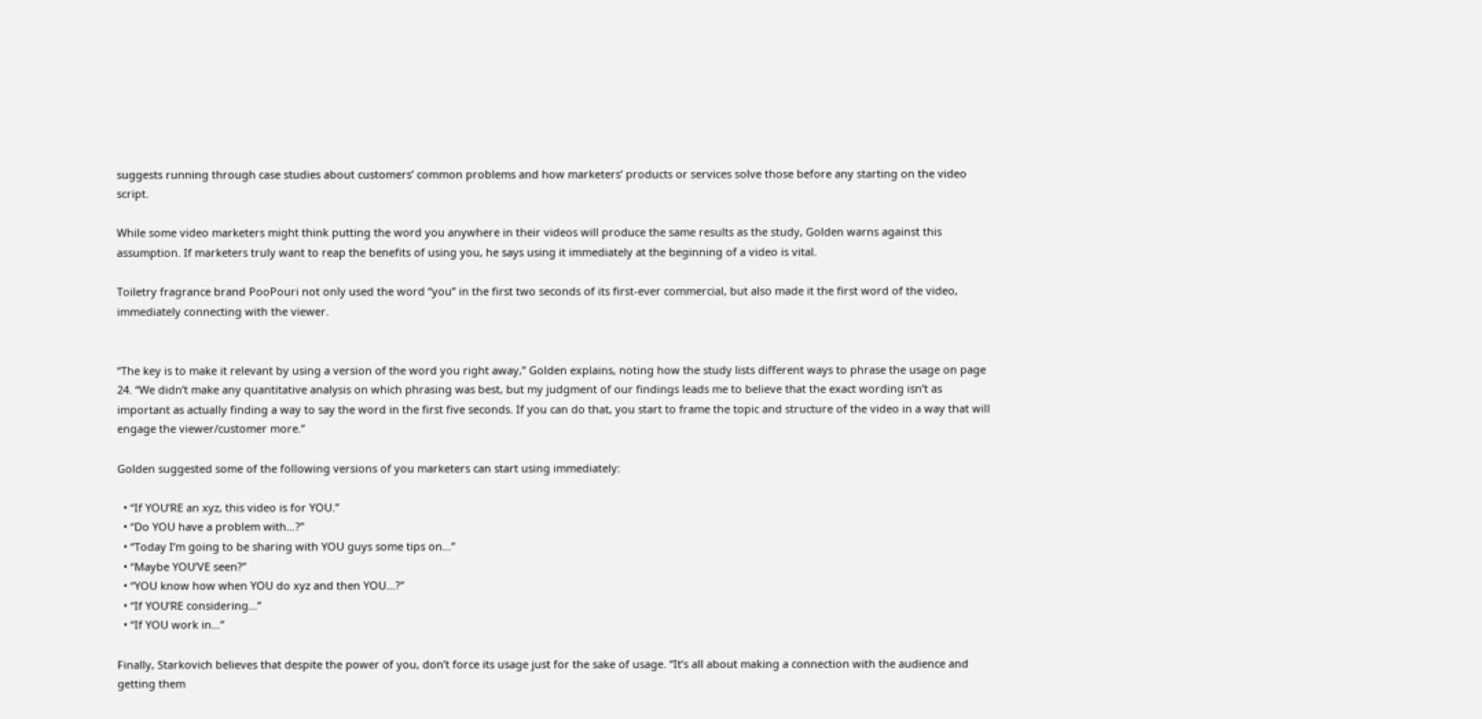suggests running through case studies about customers’ common problems and how marketers’ products or services solve those before any starting on the video script.

While some video marketers might think putting the word you anywhere in their videos will produce the same results as the study, Golden warns against this assumption. If marketers truly want to reap the benefits of using you, he says using it immediately at the beginning of a video is vital.

Toiletry fragrance brand PooPouri not only used the word “you” in the first two seconds of its first-ever commercial, but also made it the first word of the video, immediately connecting with the viewer.


“The key is to make it relevant by using a version of the word you right away,” Golden explains, noting how the study lists different ways to phrase the usage on page 24. “We didn’t make any quantitative analysis on which phrasing was best, but my judgment of our findings leads me to believe that the exact wording isn’t as important as actually finding a way to say the word in the first five seconds. If you can do that, you start to frame the topic and structure of the video in a way that will engage the viewer/customer more.”

Golden suggested some of the following versions of you marketers can start using immediately:

  • “If YOU’RE an xyz, this video is for YOU.”
  • “Do YOU have a problem with…?”
  • “Today I’m going to be sharing with YOU guys some tips on…”
  • “Maybe YOU’VE seen?”
  • “YOU know how when YOU do xyz and then YOU…?”
  • “If YOU’RE considering…”
  • “If YOU work in…”

Finally, Starkovich believes that despite the power of you, don’t force its usage just for the sake of usage. “It’s all about making a connection with the audience and getting them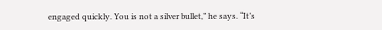engaged quickly. You is not a silver bullet,” he says. “It’s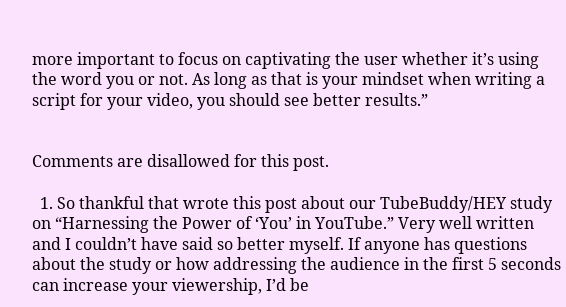more important to focus on captivating the user whether it’s using the word you or not. As long as that is your mindset when writing a script for your video, you should see better results.”


Comments are disallowed for this post.

  1. So thankful that wrote this post about our TubeBuddy/HEY study on “Harnessing the Power of ‘You’ in YouTube.” Very well written and I couldn’t have said so better myself. If anyone has questions about the study or how addressing the audience in the first 5 seconds can increase your viewership, I’d be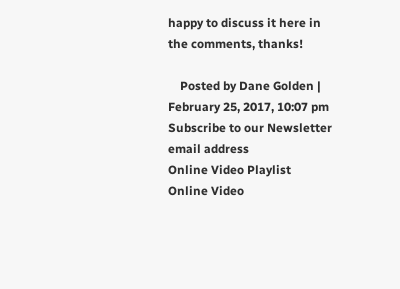happy to discuss it here in the comments, thanks!

    Posted by Dane Golden | February 25, 2017, 10:07 pm
Subscribe to our Newsletter
email address
Online Video Playlist
Online Video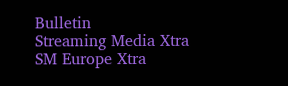Bulletin
Streaming Media Xtra
SM Europe Xtra